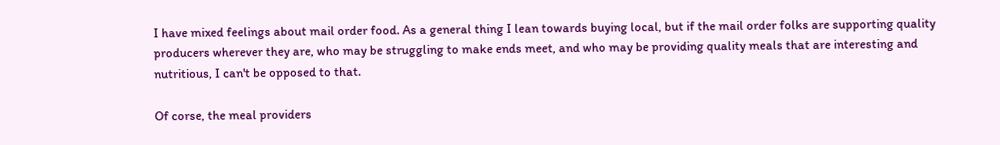I have mixed feelings about mail order food. As a general thing I lean towards buying local, but if the mail order folks are supporting quality producers wherever they are, who may be struggling to make ends meet, and who may be providing quality meals that are interesting and nutritious, I can't be opposed to that.

Of corse, the meal providers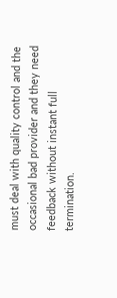must deal with quality control and the occasional bad provider and they need feedback without instant full termination.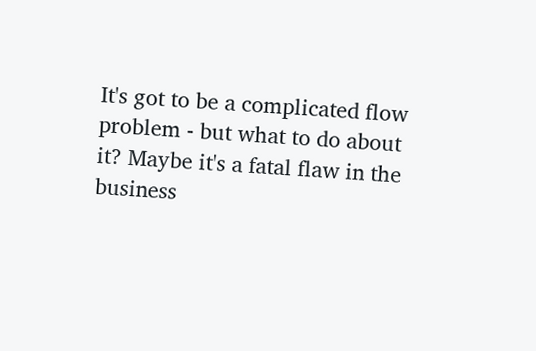It's got to be a complicated flow problem - but what to do about it? Maybe it's a fatal flaw in the business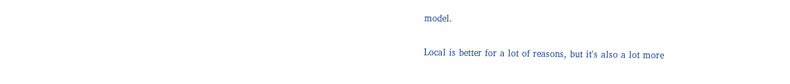model.

Local is better for a lot of reasons, but it's also a lot more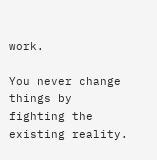work.

You never change things by fighting the existing reality.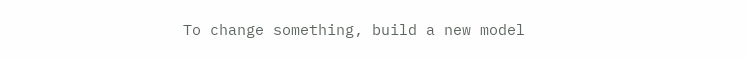To change something, build a new model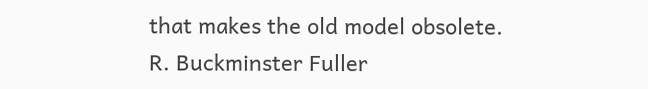that makes the old model obsolete.
R. Buckminster Fuller